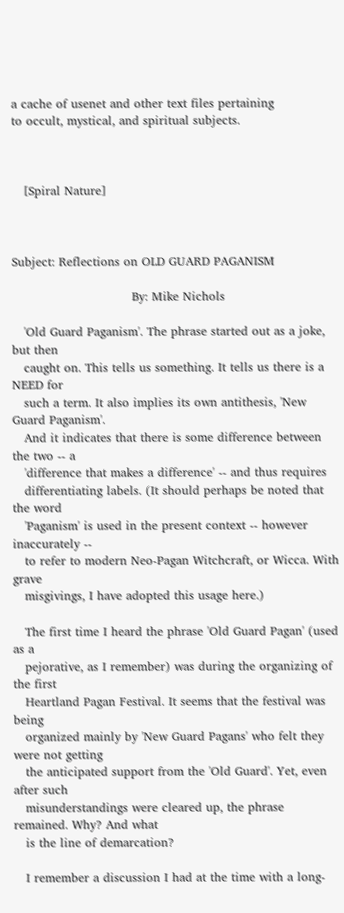a cache of usenet and other text files pertaining
to occult, mystical, and spiritual subjects.



   [Spiral Nature]



Subject: Reflections on OLD GUARD PAGANISM

                              By: Mike Nichols

   'Old Guard Paganism'. The phrase started out as a joke, but then
   caught on. This tells us something. It tells us there is a NEED for
   such a term. It also implies its own antithesis, 'New Guard Paganism'.
   And it indicates that there is some difference between the two -- a
   'difference that makes a difference' -- and thus requires
   differentiating labels. (It should perhaps be noted that the word
   'Paganism' is used in the present context -- however inaccurately --
   to refer to modern Neo-Pagan Witchcraft, or Wicca. With grave
   misgivings, I have adopted this usage here.)

   The first time I heard the phrase 'Old Guard Pagan' (used as a
   pejorative, as I remember) was during the organizing of the first
   Heartland Pagan Festival. It seems that the festival was being
   organized mainly by 'New Guard Pagans' who felt they were not getting
   the anticipated support from the 'Old Guard'. Yet, even after such
   misunderstandings were cleared up, the phrase remained. Why? And what
   is the line of demarcation?

   I remember a discussion I had at the time with a long-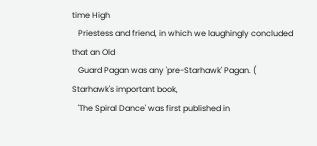time High
   Priestess and friend, in which we laughingly concluded that an Old
   Guard Pagan was any 'pre-Starhawk' Pagan. ( Starhawk's important book,
   'The Spiral Dance' was first published in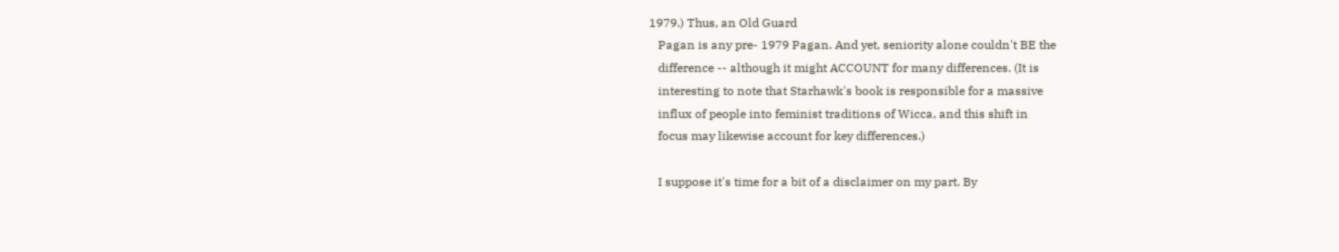1979.) Thus, an Old Guard
   Pagan is any pre- 1979 Pagan. And yet, seniority alone couldn't BE the
   difference -- although it might ACCOUNT for many differences. (It is
   interesting to note that Starhawk's book is responsible for a massive
   influx of people into feminist traditions of Wicca, and this shift in
   focus may likewise account for key differences.)

   I suppose it's time for a bit of a disclaimer on my part. By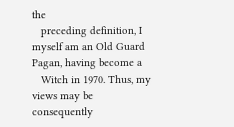the
   preceding definition, I myself am an Old Guard Pagan, having become a
   Witch in 1970. Thus, my views may be consequently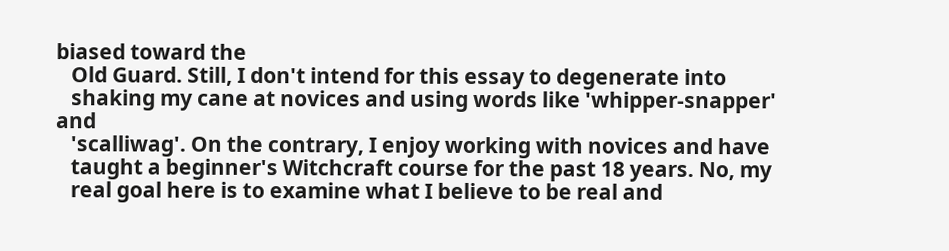biased toward the
   Old Guard. Still, I don't intend for this essay to degenerate into
   shaking my cane at novices and using words like 'whipper-snapper' and
   'scalliwag'. On the contrary, I enjoy working with novices and have
   taught a beginner's Witchcraft course for the past 18 years. No, my
   real goal here is to examine what I believe to be real and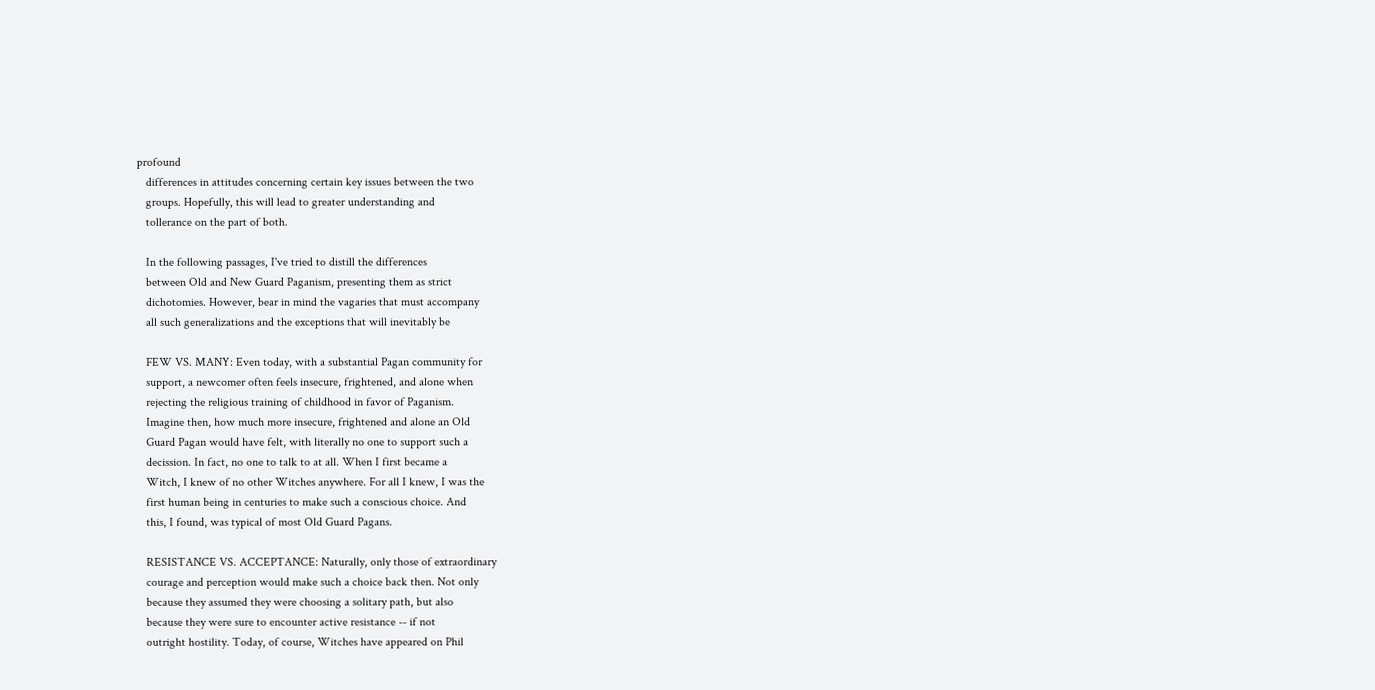profound
   differences in attitudes concerning certain key issues between the two
   groups. Hopefully, this will lead to greater understanding and
   tollerance on the part of both.

   In the following passages, I've tried to distill the differences
   between Old and New Guard Paganism, presenting them as strict
   dichotomies. However, bear in mind the vagaries that must accompany
   all such generalizations and the exceptions that will inevitably be

   FEW VS. MANY: Even today, with a substantial Pagan community for
   support, a newcomer often feels insecure, frightened, and alone when
   rejecting the religious training of childhood in favor of Paganism.
   Imagine then, how much more insecure, frightened and alone an Old
   Guard Pagan would have felt, with literally no one to support such a
   decission. In fact, no one to talk to at all. When I first became a
   Witch, I knew of no other Witches anywhere. For all I knew, I was the
   first human being in centuries to make such a conscious choice. And
   this, I found, was typical of most Old Guard Pagans.

   RESISTANCE VS. ACCEPTANCE: Naturally, only those of extraordinary
   courage and perception would make such a choice back then. Not only
   because they assumed they were choosing a solitary path, but also
   because they were sure to encounter active resistance -- if not
   outright hostility. Today, of course, Witches have appeared on Phil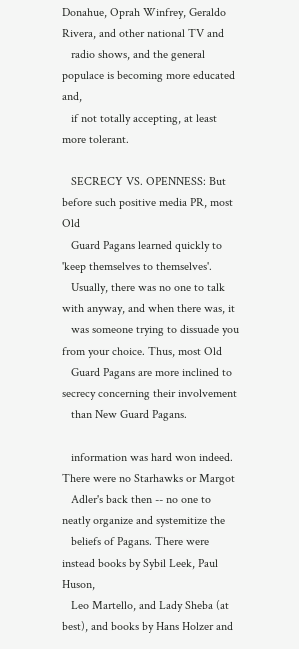Donahue, Oprah Winfrey, Geraldo Rivera, and other national TV and
   radio shows, and the general populace is becoming more educated and,
   if not totally accepting, at least more tolerant.

   SECRECY VS. OPENNESS: But before such positive media PR, most Old
   Guard Pagans learned quickly to 'keep themselves to themselves'.
   Usually, there was no one to talk with anyway, and when there was, it
   was someone trying to dissuade you from your choice. Thus, most Old
   Guard Pagans are more inclined to secrecy concerning their involvement
   than New Guard Pagans.

   information was hard won indeed. There were no Starhawks or Margot
   Adler's back then -- no one to neatly organize and systemitize the
   beliefs of Pagans. There were instead books by Sybil Leek, Paul Huson,
   Leo Martello, and Lady Sheba (at best), and books by Hans Holzer and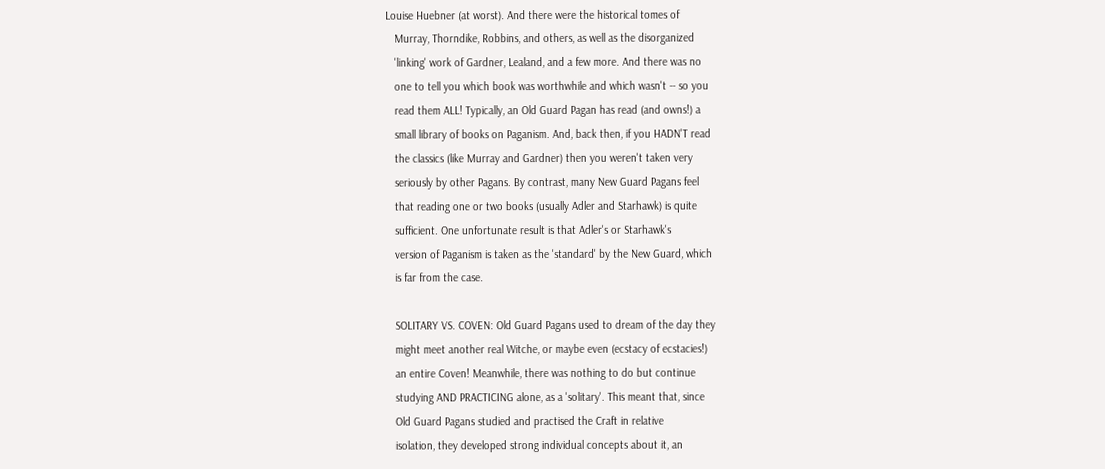Louise Huebner (at worst). And there were the historical tomes of
   Murray, Thorndike, Robbins, and others, as well as the disorganized
   'linking' work of Gardner, Lealand, and a few more. And there was no
   one to tell you which book was worthwhile and which wasn't -- so you
   read them ALL! Typically, an Old Guard Pagan has read (and owns!) a
   small library of books on Paganism. And, back then, if you HADN'T read
   the classics (like Murray and Gardner) then you weren't taken very
   seriously by other Pagans. By contrast, many New Guard Pagans feel
   that reading one or two books (usually Adler and Starhawk) is quite
   sufficient. One unfortunate result is that Adler's or Starhawk's
   version of Paganism is taken as the 'standard' by the New Guard, which
   is far from the case.

   SOLITARY VS. COVEN: Old Guard Pagans used to dream of the day they
   might meet another real Witche, or maybe even (ecstacy of ecstacies!)
   an entire Coven! Meanwhile, there was nothing to do but continue
   studying AND PRACTICING alone, as a 'solitary'. This meant that, since
   Old Guard Pagans studied and practised the Craft in relative
   isolation, they developed strong individual concepts about it, an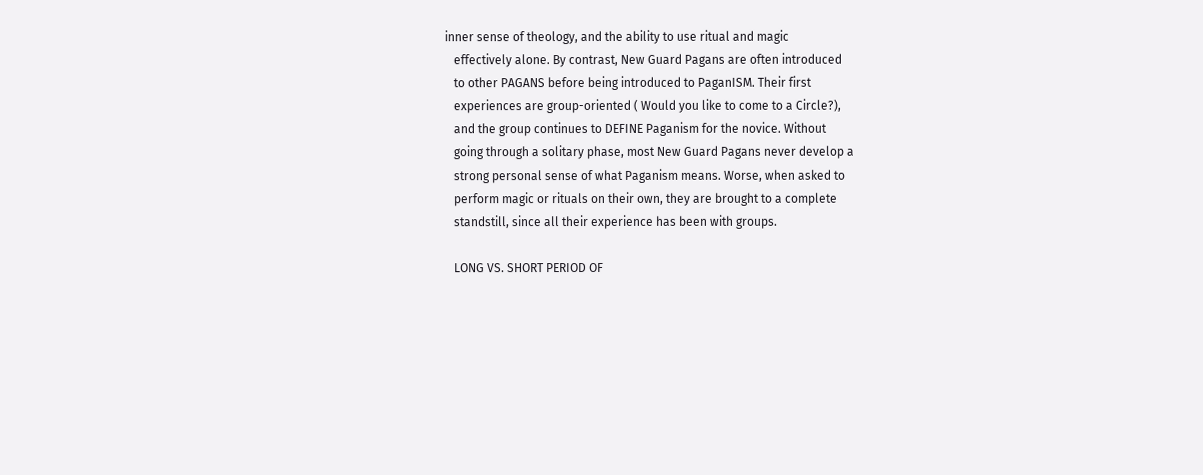inner sense of theology, and the ability to use ritual and magic
   effectively alone. By contrast, New Guard Pagans are often introduced
   to other PAGANS before being introduced to PaganISM. Their first
   experiences are group-oriented ( Would you like to come to a Circle?),
   and the group continues to DEFINE Paganism for the novice. Without
   going through a solitary phase, most New Guard Pagans never develop a
   strong personal sense of what Paganism means. Worse, when asked to
   perform magic or rituals on their own, they are brought to a complete
   standstill, since all their experience has been with groups.

   LONG VS. SHORT PERIOD OF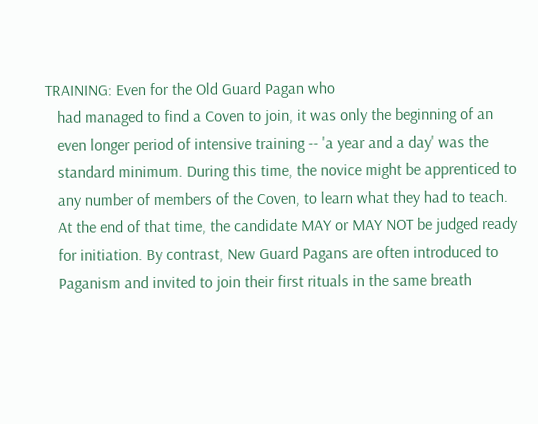TRAINING: Even for the Old Guard Pagan who
   had managed to find a Coven to join, it was only the beginning of an
   even longer period of intensive training -- 'a year and a day' was the
   standard minimum. During this time, the novice might be apprenticed to
   any number of members of the Coven, to learn what they had to teach.
   At the end of that time, the candidate MAY or MAY NOT be judged ready
   for initiation. By contrast, New Guard Pagans are often introduced to
   Paganism and invited to join their first rituals in the same breath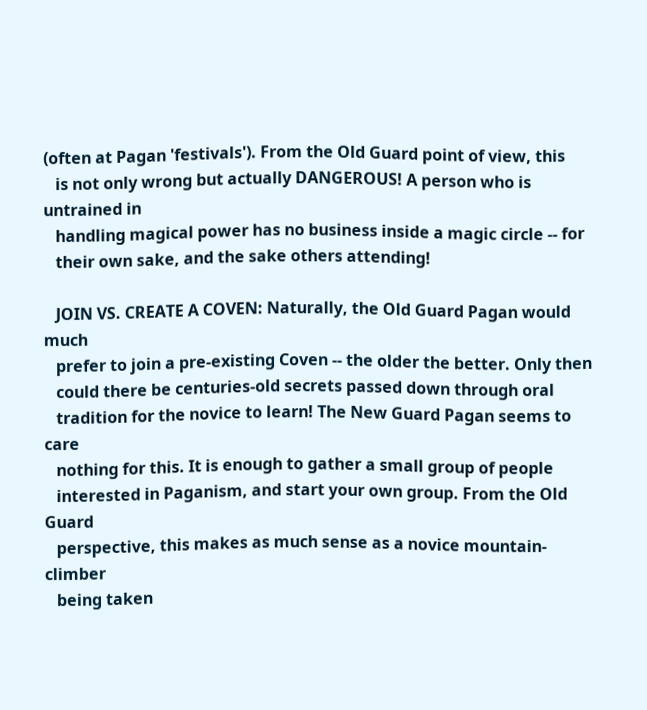(often at Pagan 'festivals'). From the Old Guard point of view, this
   is not only wrong but actually DANGEROUS! A person who is untrained in
   handling magical power has no business inside a magic circle -- for
   their own sake, and the sake others attending!

   JOIN VS. CREATE A COVEN: Naturally, the Old Guard Pagan would much
   prefer to join a pre-existing Coven -- the older the better. Only then
   could there be centuries-old secrets passed down through oral
   tradition for the novice to learn! The New Guard Pagan seems to care
   nothing for this. It is enough to gather a small group of people
   interested in Paganism, and start your own group. From the Old Guard
   perspective, this makes as much sense as a novice mountain-climber
   being taken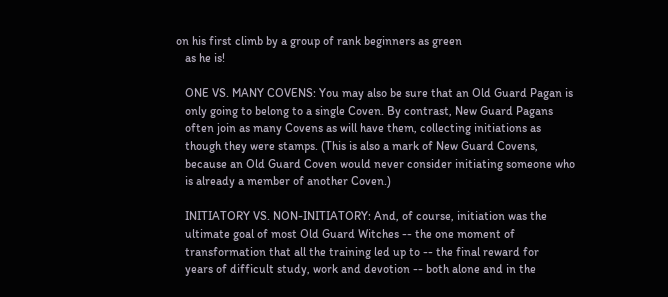on his first climb by a group of rank beginners as green
   as he is!

   ONE VS. MANY COVENS: You may also be sure that an Old Guard Pagan is
   only going to belong to a single Coven. By contrast, New Guard Pagans
   often join as many Covens as will have them, collecting initiations as
   though they were stamps. (This is also a mark of New Guard Covens,
   because an Old Guard Coven would never consider initiating someone who
   is already a member of another Coven.)

   INITIATORY VS. NON-INITIATORY: And, of course, initiation was the
   ultimate goal of most Old Guard Witches -- the one moment of
   transformation that all the training led up to -- the final reward for
   years of difficult study, work and devotion -- both alone and in the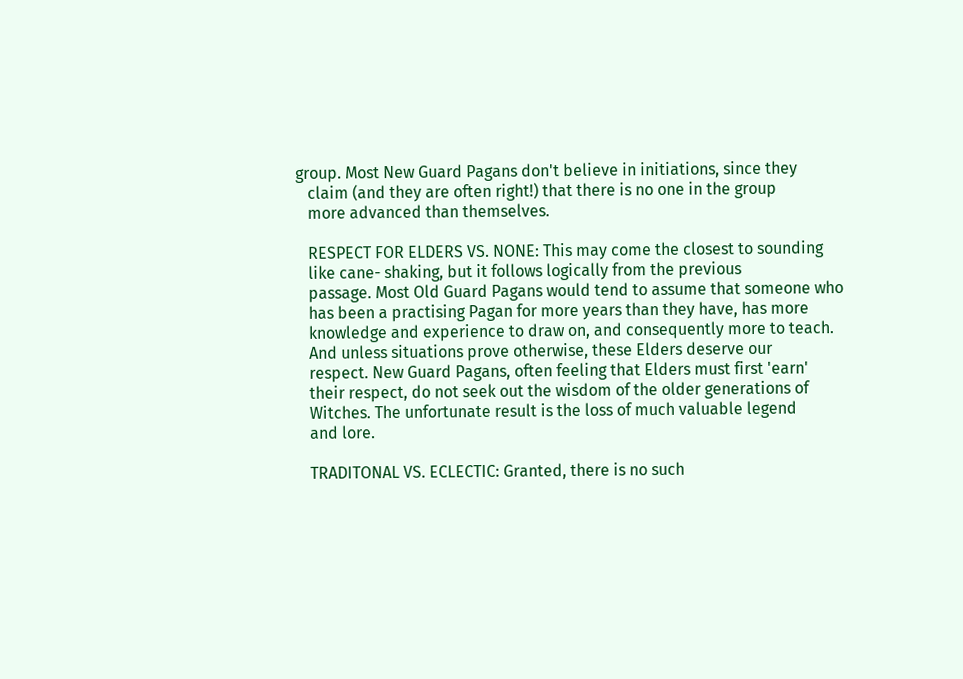group. Most New Guard Pagans don't believe in initiations, since they
   claim (and they are often right!) that there is no one in the group
   more advanced than themselves.

   RESPECT FOR ELDERS VS. NONE: This may come the closest to sounding
   like cane- shaking, but it follows logically from the previous
   passage. Most Old Guard Pagans would tend to assume that someone who
   has been a practising Pagan for more years than they have, has more
   knowledge and experience to draw on, and consequently more to teach.
   And unless situations prove otherwise, these Elders deserve our
   respect. New Guard Pagans, often feeling that Elders must first 'earn'
   their respect, do not seek out the wisdom of the older generations of
   Witches. The unfortunate result is the loss of much valuable legend
   and lore.

   TRADITONAL VS. ECLECTIC: Granted, there is no such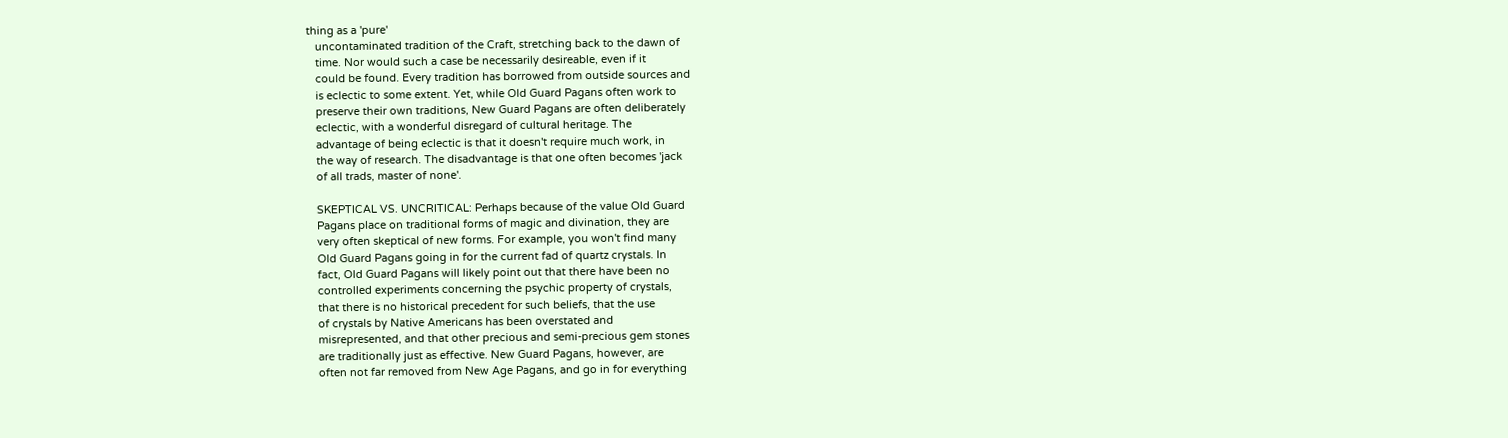thing as a 'pure'
   uncontaminated tradition of the Craft, stretching back to the dawn of
   time. Nor would such a case be necessarily desireable, even if it
   could be found. Every tradition has borrowed from outside sources and
   is eclectic to some extent. Yet, while Old Guard Pagans often work to
   preserve their own traditions, New Guard Pagans are often deliberately
   eclectic, with a wonderful disregard of cultural heritage. The
   advantage of being eclectic is that it doesn't require much work, in
   the way of research. The disadvantage is that one often becomes 'jack
   of all trads, master of none'.

   SKEPTICAL VS. UNCRITICAL: Perhaps because of the value Old Guard
   Pagans place on traditional forms of magic and divination, they are
   very often skeptical of new forms. For example, you won't find many
   Old Guard Pagans going in for the current fad of quartz crystals. In
   fact, Old Guard Pagans will likely point out that there have been no
   controlled experiments concerning the psychic property of crystals,
   that there is no historical precedent for such beliefs, that the use
   of crystals by Native Americans has been overstated and
   misrepresented, and that other precious and semi-precious gem stones
   are traditionally just as effective. New Guard Pagans, however, are
   often not far removed from New Age Pagans, and go in for everything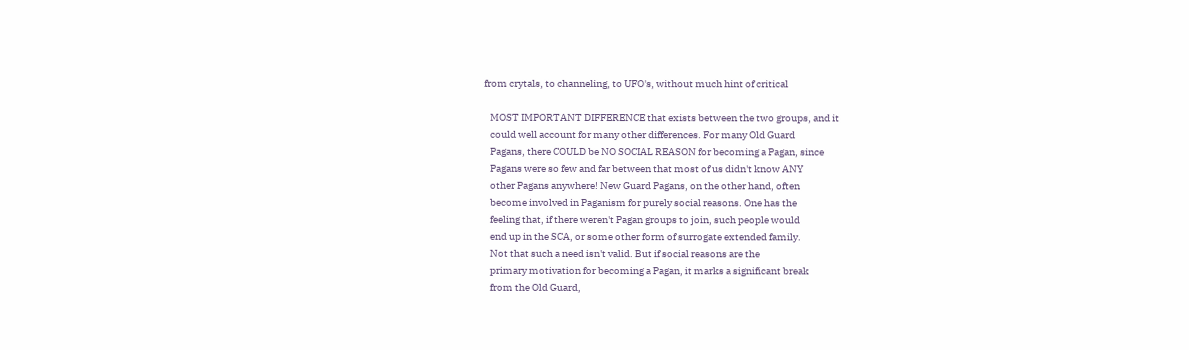from crytals, to channeling, to UFO's, without much hint of critical

   MOST IMPORTANT DIFFERENCE that exists between the two groups, and it
   could well account for many other differences. For many Old Guard
   Pagans, there COULD be NO SOCIAL REASON for becoming a Pagan, since
   Pagans were so few and far between that most of us didn't know ANY
   other Pagans anywhere! New Guard Pagans, on the other hand, often
   become involved in Paganism for purely social reasons. One has the
   feeling that, if there weren't Pagan groups to join, such people would
   end up in the SCA, or some other form of surrogate extended family.
   Not that such a need isn't valid. But if social reasons are the
   primary motivation for becoming a Pagan, it marks a significant break
   from the Old Guard,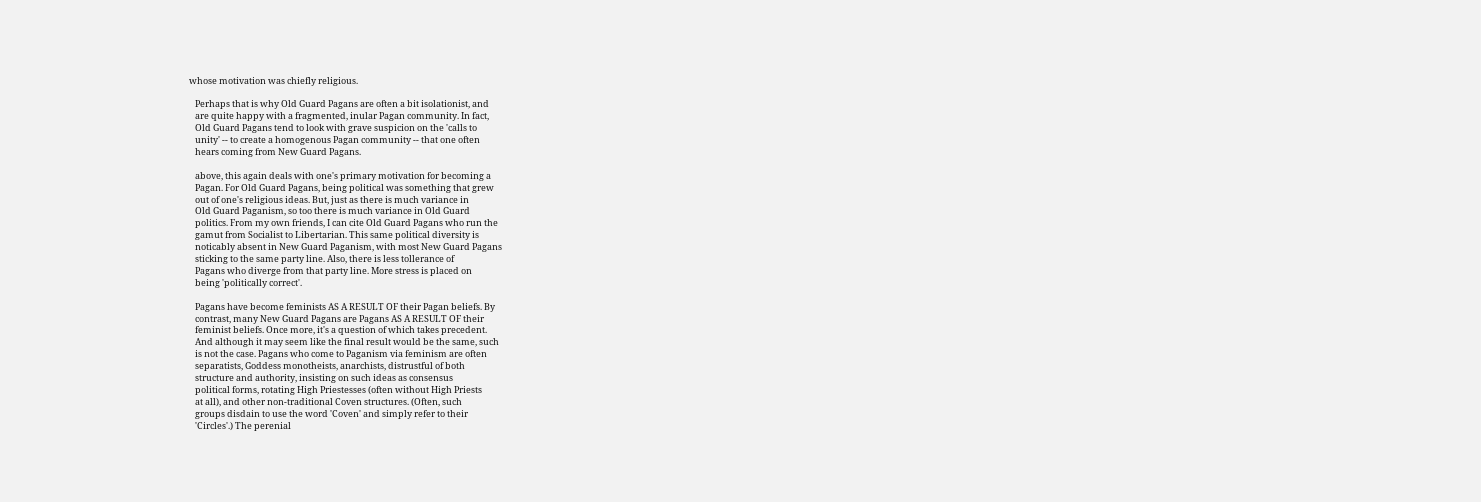whose motivation was chiefly religious.

   Perhaps that is why Old Guard Pagans are often a bit isolationist, and
   are quite happy with a fragmented, inular Pagan community. In fact,
   Old Guard Pagans tend to look with grave suspicion on the 'calls to
   unity' -- to create a homogenous Pagan community -- that one often
   hears coming from New Guard Pagans.

   above, this again deals with one's primary motivation for becoming a
   Pagan. For Old Guard Pagans, being political was something that grew
   out of one's religious ideas. But, just as there is much variance in
   Old Guard Paganism, so too there is much variance in Old Guard
   politics. From my own friends, I can cite Old Guard Pagans who run the
   gamut from Socialist to Libertarian. This same political diversity is
   noticably absent in New Guard Paganism, with most New Guard Pagans
   sticking to the same party line. Also, there is less tollerance of
   Pagans who diverge from that party line. More stress is placed on
   being 'politically correct'.

   Pagans have become feminists AS A RESULT OF their Pagan beliefs. By
   contrast, many New Guard Pagans are Pagans AS A RESULT OF their
   feminist beliefs. Once more, it's a question of which takes precedent.
   And although it may seem like the final result would be the same, such
   is not the case. Pagans who come to Paganism via feminism are often
   separatists, Goddess monotheists, anarchists, distrustful of both
   structure and authority, insisting on such ideas as consensus
   political forms, rotating High Priestesses (often without High Priests
   at all), and other non-traditional Coven structures. (Often, such
   groups disdain to use the word 'Coven' and simply refer to their
   'Circles'.) The perenial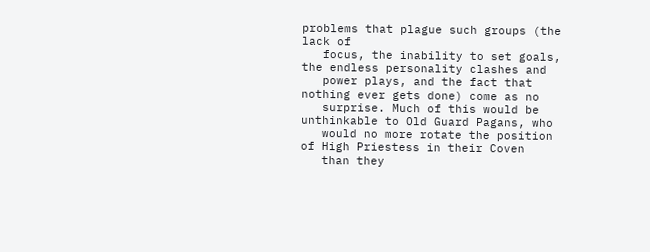problems that plague such groups (the lack of
   focus, the inability to set goals, the endless personality clashes and
   power plays, and the fact that nothing ever gets done) come as no
   surprise. Much of this would be unthinkable to Old Guard Pagans, who
   would no more rotate the position of High Priestess in their Coven
   than they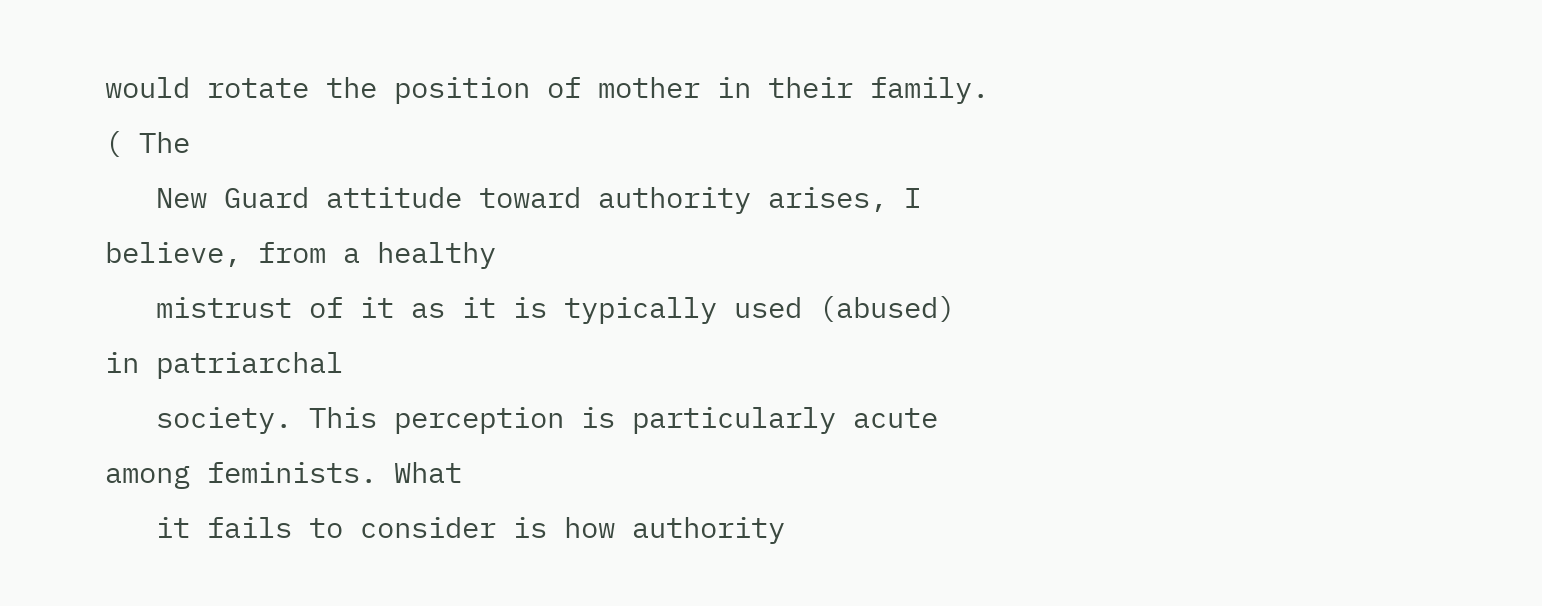would rotate the position of mother in their family. ( The
   New Guard attitude toward authority arises, I believe, from a healthy
   mistrust of it as it is typically used (abused) in patriarchal
   society. This perception is particularly acute among feminists. What
   it fails to consider is how authority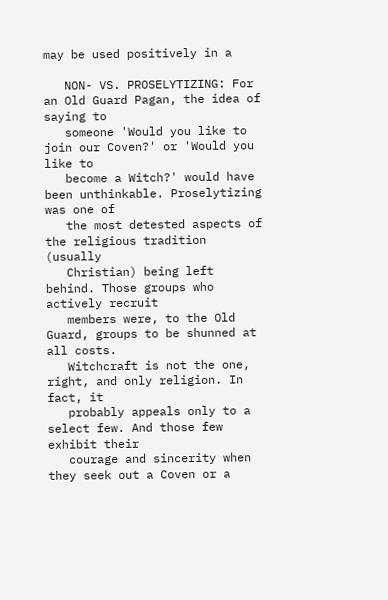may be used positively in a

   NON- VS. PROSELYTIZING: For an Old Guard Pagan, the idea of saying to
   someone 'Would you like to join our Coven?' or 'Would you like to
   become a Witch?' would have been unthinkable. Proselytizing was one of
   the most detested aspects of the religious tradition (usually
   Christian) being left behind. Those groups who actively recruit
   members were, to the Old Guard, groups to be shunned at all costs.
   Witchcraft is not the one, right, and only religion. In fact, it
   probably appeals only to a select few. And those few exhibit their
   courage and sincerity when they seek out a Coven or a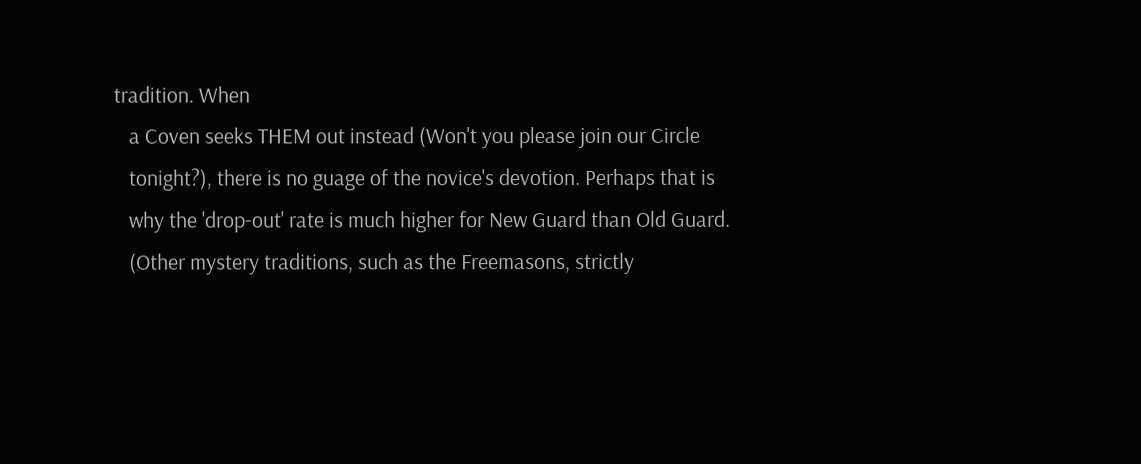tradition. When
   a Coven seeks THEM out instead (Won't you please join our Circle
   tonight?), there is no guage of the novice's devotion. Perhaps that is
   why the 'drop-out' rate is much higher for New Guard than Old Guard.
   (Other mystery traditions, such as the Freemasons, strictly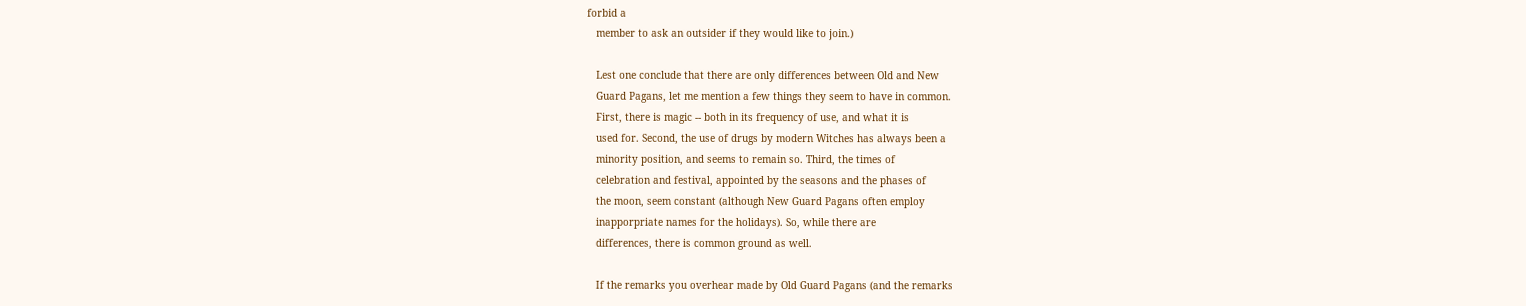forbid a
   member to ask an outsider if they would like to join.)

   Lest one conclude that there are only differences between Old and New
   Guard Pagans, let me mention a few things they seem to have in common.
   First, there is magic -- both in its frequency of use, and what it is
   used for. Second, the use of drugs by modern Witches has always been a
   minority position, and seems to remain so. Third, the times of
   celebration and festival, appointed by the seasons and the phases of
   the moon, seem constant (although New Guard Pagans often employ
   inapporpriate names for the holidays). So, while there are
   differences, there is common ground as well.

   If the remarks you overhear made by Old Guard Pagans (and the remarks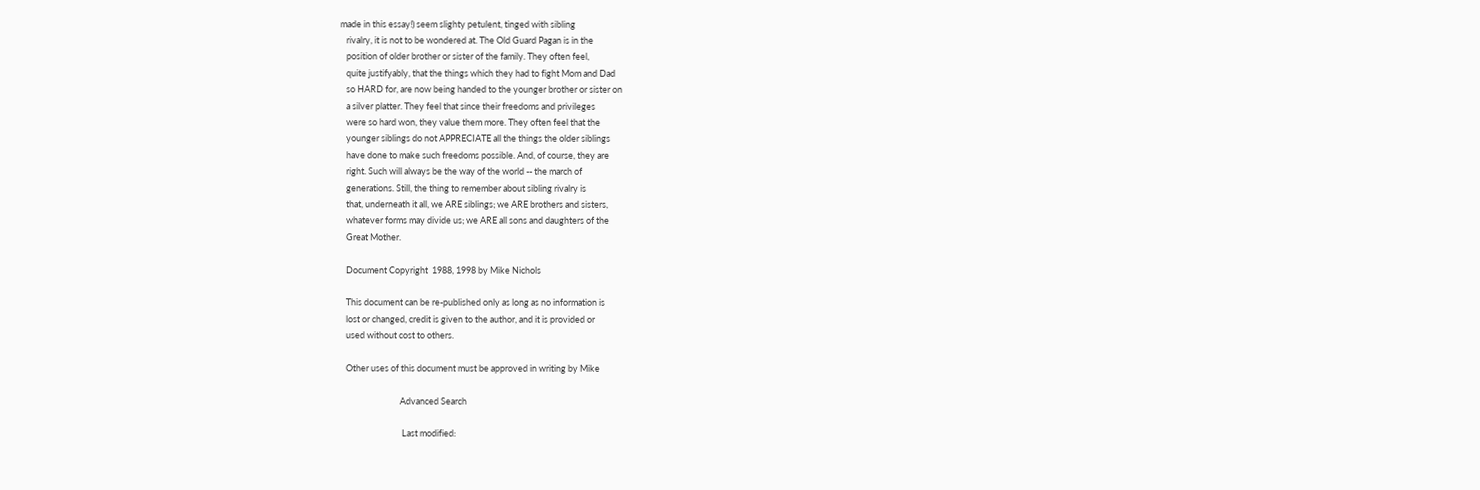made in this essay!) seem slighty petulent, tinged with sibling
   rivalry, it is not to be wondered at. The Old Guard Pagan is in the
   position of older brother or sister of the family. They often feel,
   quite justifyably, that the things which they had to fight Mom and Dad
   so HARD for, are now being handed to the younger brother or sister on
   a silver platter. They feel that since their freedoms and privileges
   were so hard won, they value them more. They often feel that the
   younger siblings do not APPRECIATE all the things the older siblings
   have done to make such freedoms possible. And, of course, they are
   right. Such will always be the way of the world -- the march of
   generations. Still, the thing to remember about sibling rivalry is
   that, underneath it all, we ARE siblings; we ARE brothers and sisters,
   whatever forms may divide us; we ARE all sons and daughters of the
   Great Mother.

   Document Copyright  1988, 1998 by Mike Nichols

   This document can be re-published only as long as no information is
   lost or changed, credit is given to the author, and it is provided or
   used without cost to others.

   Other uses of this document must be approved in writing by Mike

                              Advanced Search

                               Last modified: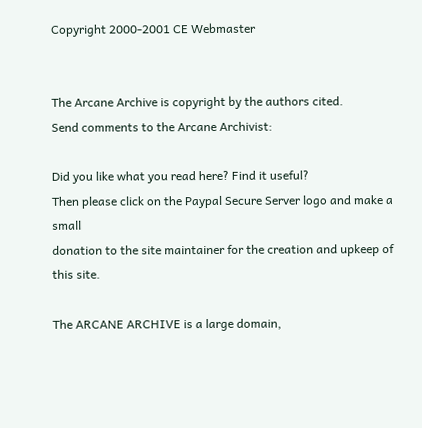Copyright 2000-2001 CE Webmaster


The Arcane Archive is copyright by the authors cited.
Send comments to the Arcane Archivist:

Did you like what you read here? Find it useful?
Then please click on the Paypal Secure Server logo and make a small
donation to the site maintainer for the creation and upkeep of this site.

The ARCANE ARCHIVE is a large domain,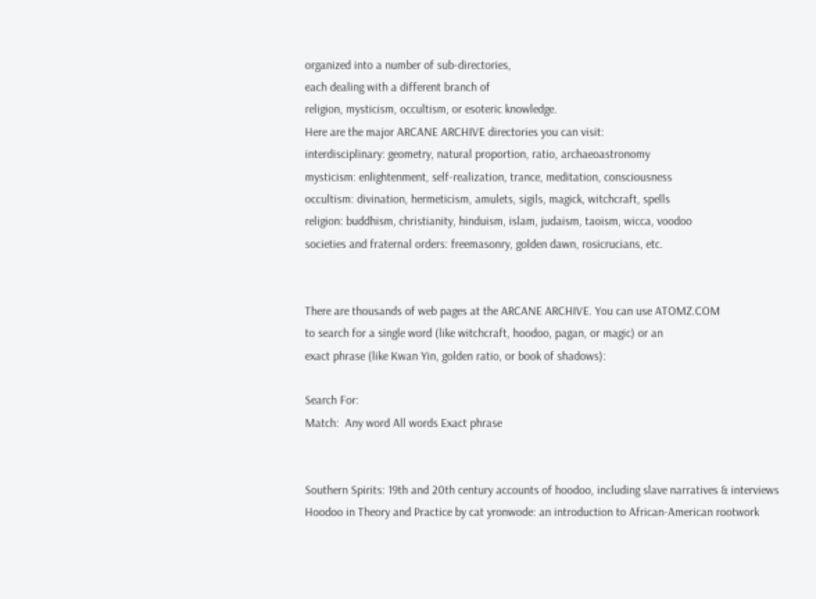organized into a number of sub-directories,
each dealing with a different branch of
religion, mysticism, occultism, or esoteric knowledge.
Here are the major ARCANE ARCHIVE directories you can visit:
interdisciplinary: geometry, natural proportion, ratio, archaeoastronomy
mysticism: enlightenment, self-realization, trance, meditation, consciousness
occultism: divination, hermeticism, amulets, sigils, magick, witchcraft, spells
religion: buddhism, christianity, hinduism, islam, judaism, taoism, wicca, voodoo
societies and fraternal orders: freemasonry, golden dawn, rosicrucians, etc.


There are thousands of web pages at the ARCANE ARCHIVE. You can use ATOMZ.COM
to search for a single word (like witchcraft, hoodoo, pagan, or magic) or an
exact phrase (like Kwan Yin, golden ratio, or book of shadows):

Search For:
Match:  Any word All words Exact phrase


Southern Spirits: 19th and 20th century accounts of hoodoo, including slave narratives & interviews
Hoodoo in Theory and Practice by cat yronwode: an introduction to African-American rootwork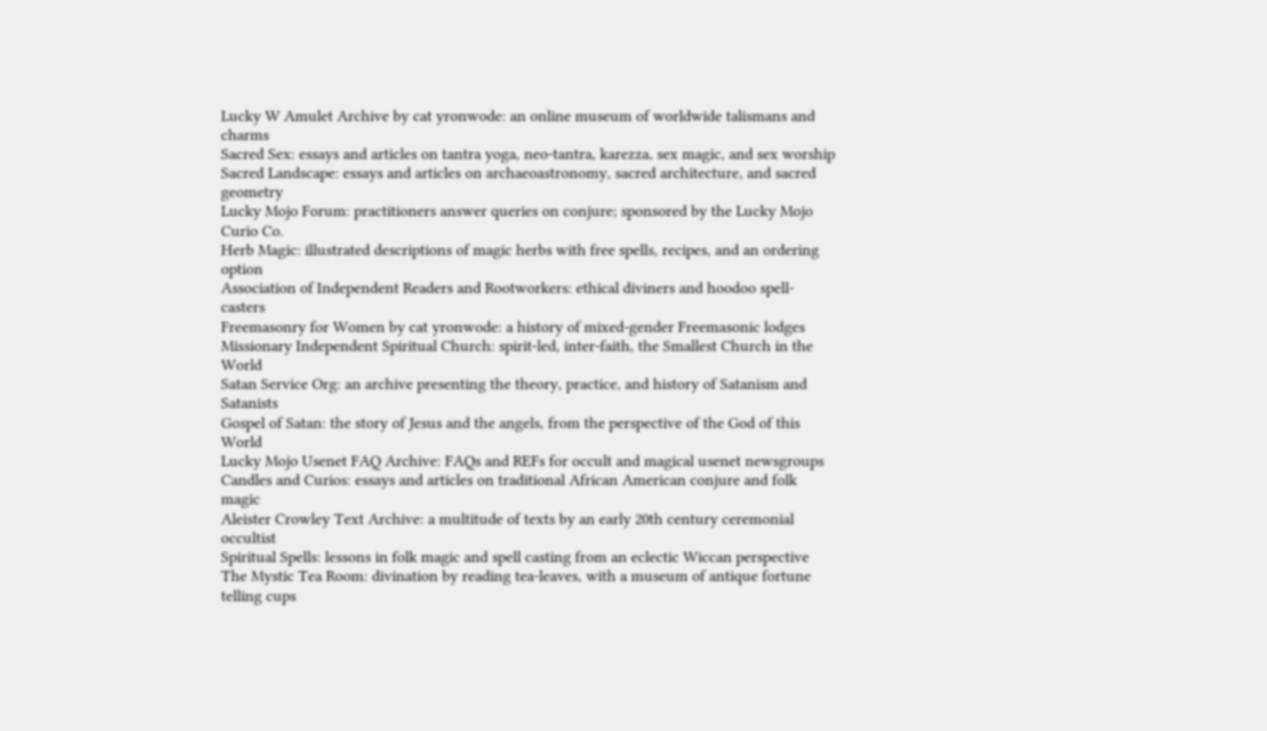Lucky W Amulet Archive by cat yronwode: an online museum of worldwide talismans and charms
Sacred Sex: essays and articles on tantra yoga, neo-tantra, karezza, sex magic, and sex worship
Sacred Landscape: essays and articles on archaeoastronomy, sacred architecture, and sacred geometry
Lucky Mojo Forum: practitioners answer queries on conjure; sponsored by the Lucky Mojo Curio Co.
Herb Magic: illustrated descriptions of magic herbs with free spells, recipes, and an ordering option
Association of Independent Readers and Rootworkers: ethical diviners and hoodoo spell-casters
Freemasonry for Women by cat yronwode: a history of mixed-gender Freemasonic lodges
Missionary Independent Spiritual Church: spirit-led, inter-faith, the Smallest Church in the World
Satan Service Org: an archive presenting the theory, practice, and history of Satanism and Satanists
Gospel of Satan: the story of Jesus and the angels, from the perspective of the God of this World
Lucky Mojo Usenet FAQ Archive: FAQs and REFs for occult and magical usenet newsgroups
Candles and Curios: essays and articles on traditional African American conjure and folk magic
Aleister Crowley Text Archive: a multitude of texts by an early 20th century ceremonial occultist
Spiritual Spells: lessons in folk magic and spell casting from an eclectic Wiccan perspective
The Mystic Tea Room: divination by reading tea-leaves, with a museum of antique fortune telling cups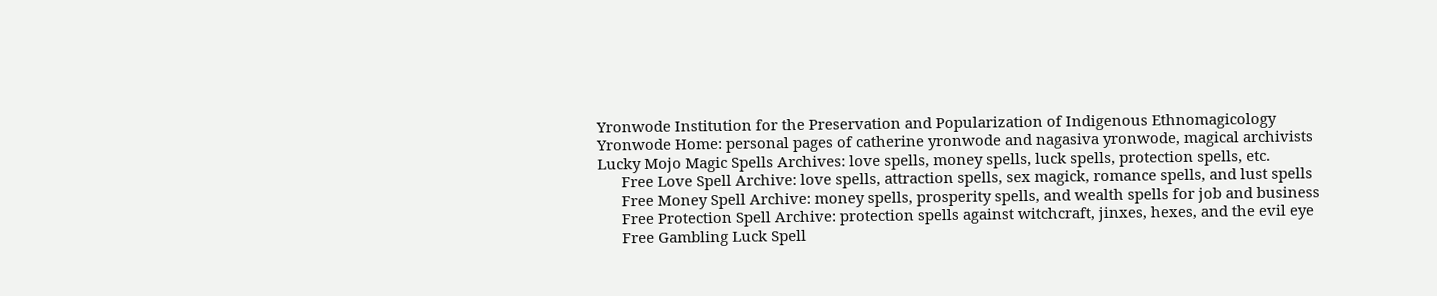Yronwode Institution for the Preservation and Popularization of Indigenous Ethnomagicology
Yronwode Home: personal pages of catherine yronwode and nagasiva yronwode, magical archivists
Lucky Mojo Magic Spells Archives: love spells, money spells, luck spells, protection spells, etc.
      Free Love Spell Archive: love spells, attraction spells, sex magick, romance spells, and lust spells
      Free Money Spell Archive: money spells, prosperity spells, and wealth spells for job and business
      Free Protection Spell Archive: protection spells against witchcraft, jinxes, hexes, and the evil eye
      Free Gambling Luck Spell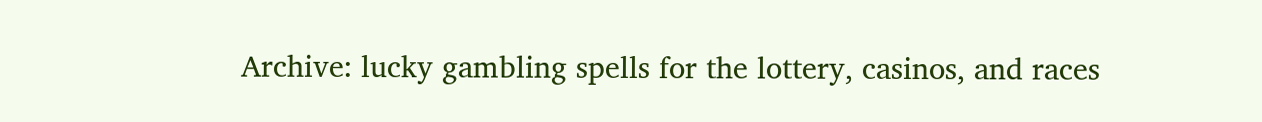Archive: lucky gambling spells for the lottery, casinos, and races